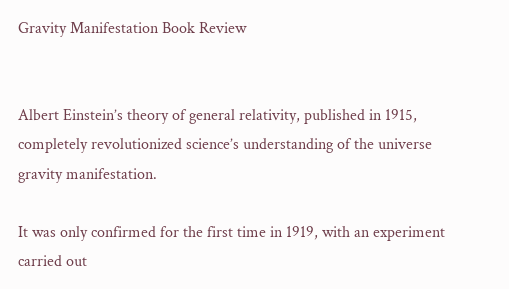Gravity Manifestation Book Review


Albert Einstein’s theory of general relativity, published in 1915, completely revolutionized science’s understanding of the universe gravity manifestation.

It was only confirmed for the first time in 1919, with an experiment carried out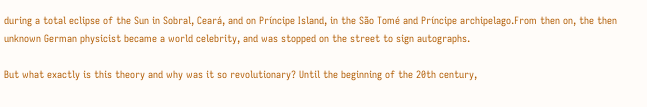during a total eclipse of the Sun in Sobral, Ceará, and on Príncipe Island, in the São Tomé and Príncipe archipelago.From then on, the then unknown German physicist became a world celebrity, and was stopped on the street to sign autographs.

But what exactly is this theory and why was it so revolutionary? Until the beginning of the 20th century,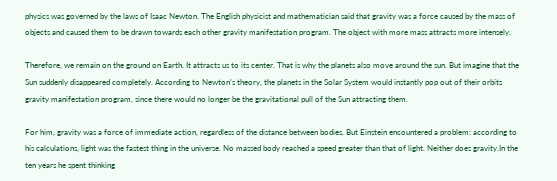physics was governed by the laws of Isaac Newton. The English physicist and mathematician said that gravity was a force caused by the mass of objects and caused them to be drawn towards each other gravity manifestation program. The object with more mass attracts more intensely.

Therefore, we remain on the ground on Earth. It attracts us to its center. That is why the planets also move around the sun. But imagine that the Sun suddenly disappeared completely. According to Newton’s theory, the planets in the Solar System would instantly pop out of their orbits gravity manifestation program, since there would no longer be the gravitational pull of the Sun attracting them.

For him, gravity was a force of immediate action, regardless of the distance between bodies. But Einstein encountered a problem: according to his calculations, light was the fastest thing in the universe. No massed body reached a speed greater than that of light. Neither does gravity.In the ten years he spent thinking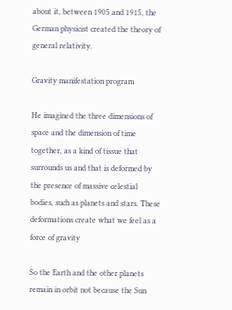about it, between 1905 and 1915, the German physicist created the theory of general relativity.

Gravity manifestation program

He imagined the three dimensions of space and the dimension of time together, as a kind of tissue that surrounds us and that is deformed by the presence of massive celestial bodies, such as planets and stars. These deformations create what we feel as a force of gravity

So the Earth and the other planets remain in orbit not because the Sun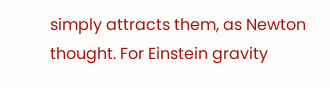simply attracts them, as Newton thought. For Einstein gravity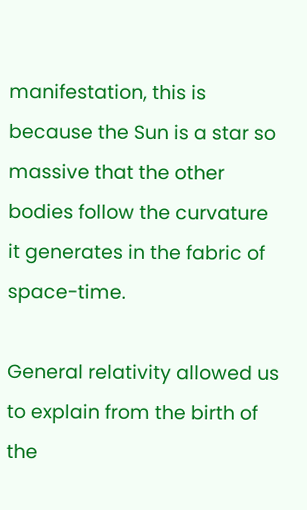manifestation, this is because the Sun is a star so massive that the other bodies follow the curvature it generates in the fabric of space-time.

General relativity allowed us to explain from the birth of the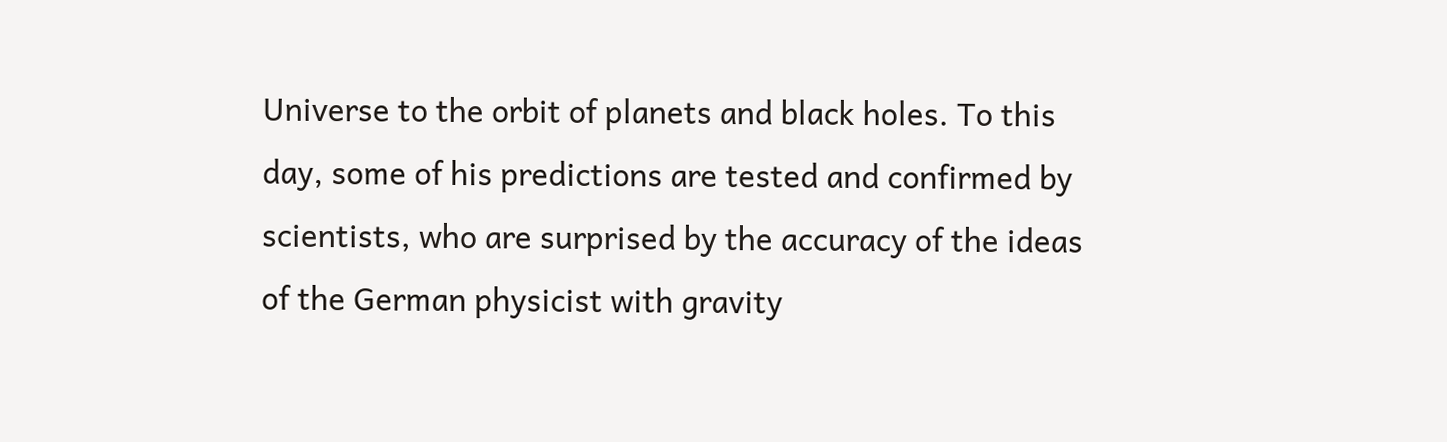Universe to the orbit of planets and black holes. To this day, some of his predictions are tested and confirmed by scientists, who are surprised by the accuracy of the ideas of the German physicist with gravity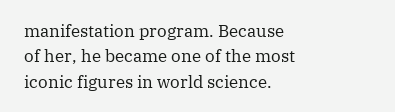manifestation program. Because of her, he became one of the most iconic figures in world science.